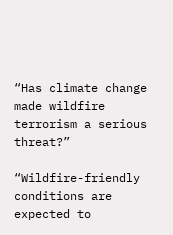“Has climate change made wildfire terrorism a serious threat?”

“Wildfire-friendly conditions are expected to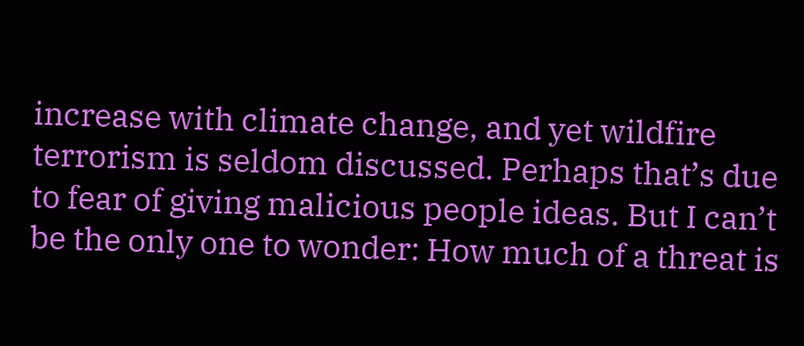increase with climate change, and yet wildfire terrorism is seldom discussed. Perhaps that’s due to fear of giving malicious people ideas. But I can’t be the only one to wonder: How much of a threat is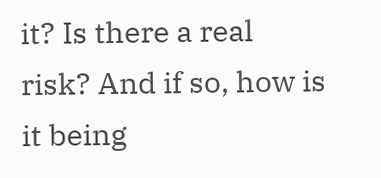it? Is there a real risk? And if so, how is it being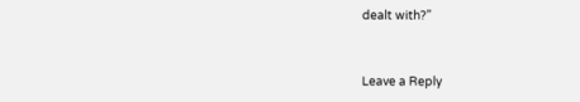dealt with?”


Leave a Reply